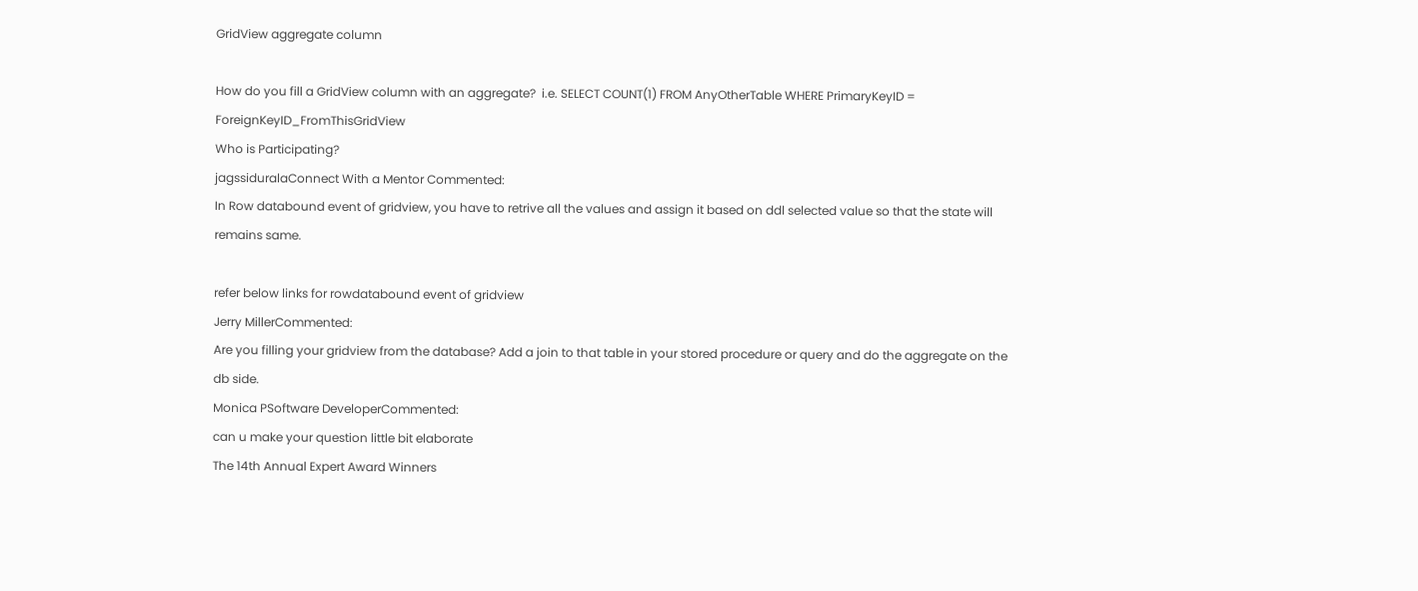GridView aggregate column

How do you fill a GridView column with an aggregate?  i.e. SELECT COUNT(1) FROM AnyOtherTable WHERE PrimaryKeyID = ForeignKeyID_FromThisGridView
Who is Participating?
jagssiduralaConnect With a Mentor Commented:
In Row databound event of gridview, you have to retrive all the values and assign it based on ddl selected value so that the state will remains same.

refer below links for rowdatabound event of gridview
Jerry MillerCommented:
Are you filling your gridview from the database? Add a join to that table in your stored procedure or query and do the aggregate on the db side.
Monica PSoftware DeveloperCommented:
can u make your question little bit elaborate
The 14th Annual Expert Award Winners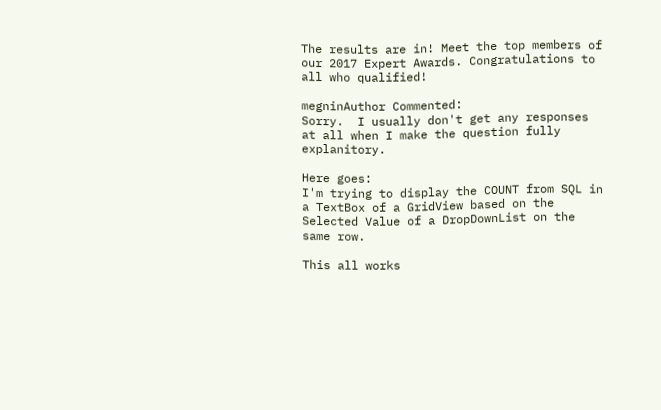The results are in! Meet the top members of our 2017 Expert Awards. Congratulations to all who qualified!

megninAuthor Commented:
Sorry.  I usually don't get any responses at all when I make the question fully explanitory.

Here goes:
I'm trying to display the COUNT from SQL in a TextBox of a GridView based on the Selected Value of a DropDownList on the same row.

This all works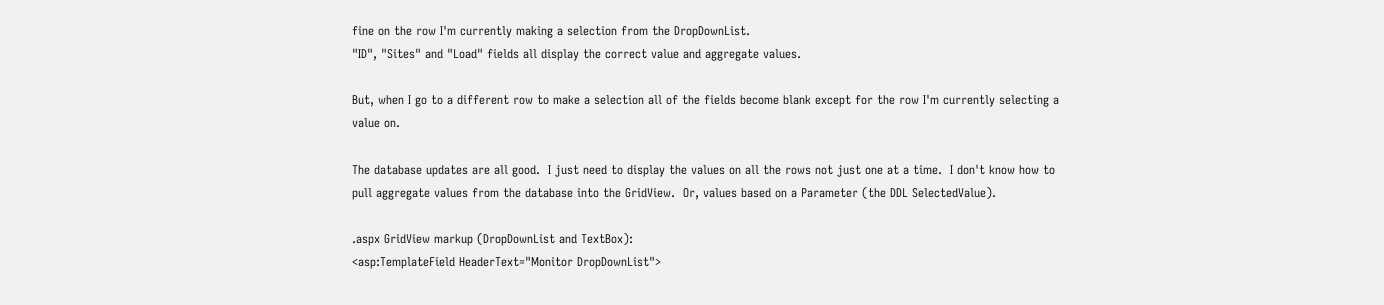fine on the row I'm currently making a selection from the DropDownList.
"ID", "Sites" and "Load" fields all display the correct value and aggregate values.

But, when I go to a different row to make a selection all of the fields become blank except for the row I'm currently selecting a value on.

The database updates are all good.  I just need to display the values on all the rows not just one at a time.  I don't know how to pull aggregate values from the database into the GridView.  Or, values based on a Parameter (the DDL SelectedValue).

.aspx GridView markup (DropDownList and TextBox):
<asp:TemplateField HeaderText="Monitor DropDownList">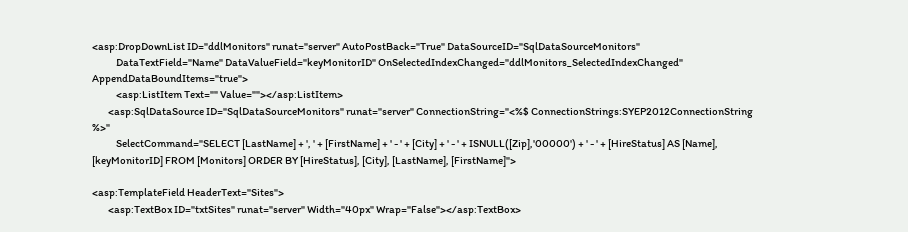<asp:DropDownList ID="ddlMonitors" runat="server" AutoPostBack="True" DataSourceID="SqlDataSourceMonitors"
            DataTextField="Name" DataValueField="keyMonitorID" OnSelectedIndexChanged="ddlMonitors_SelectedIndexChanged" AppendDataBoundItems="true">
            <asp:ListItem Text="" Value=""></asp:ListItem>
        <asp:SqlDataSource ID="SqlDataSourceMonitors" runat="server" ConnectionString="<%$ ConnectionStrings:SYEP2012ConnectionString %>"
            SelectCommand="SELECT [LastName] + ', ' + [FirstName] + ' - ' + [City] + ' - ' + ISNULL([Zip],'00000') + ' - ' + [HireStatus] AS [Name], [keyMonitorID] FROM [Monitors] ORDER BY [HireStatus], [City], [LastName], [FirstName]">

<asp:TemplateField HeaderText="Sites">
        <asp:TextBox ID="txtSites" runat="server" Width="40px" Wrap="False"></asp:TextBox>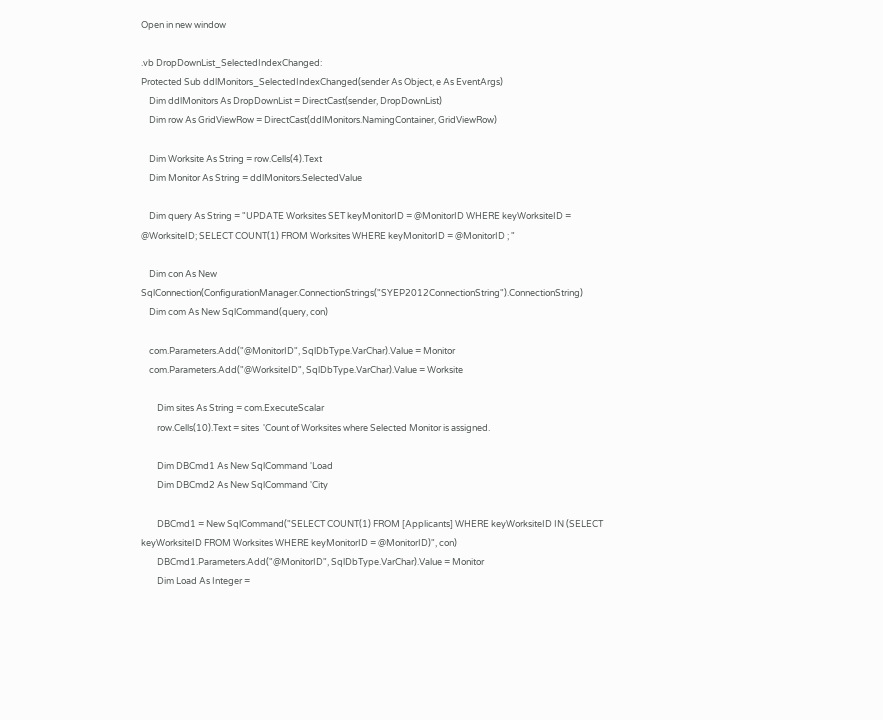Open in new window

.vb DropDownList_SelectedIndexChanged:
Protected Sub ddlMonitors_SelectedIndexChanged(sender As Object, e As EventArgs)
    Dim ddlMonitors As DropDownList = DirectCast(sender, DropDownList)
    Dim row As GridViewRow = DirectCast(ddlMonitors.NamingContainer, GridViewRow)

    Dim Worksite As String = row.Cells(4).Text
    Dim Monitor As String = ddlMonitors.SelectedValue

    Dim query As String = "UPDATE Worksites SET keyMonitorID = @MonitorID WHERE keyWorksiteID = @WorksiteID; SELECT COUNT(1) FROM Worksites WHERE keyMonitorID = @MonitorID ; "

    Dim con As New SqlConnection(ConfigurationManager.ConnectionStrings("SYEP2012ConnectionString").ConnectionString)
    Dim com As New SqlCommand(query, con)

    com.Parameters.Add("@MonitorID", SqlDbType.VarChar).Value = Monitor
    com.Parameters.Add("@WorksiteID", SqlDbType.VarChar).Value = Worksite

        Dim sites As String = com.ExecuteScalar
        row.Cells(10).Text = sites  'Count of Worksites where Selected Monitor is assigned.

        Dim DBCmd1 As New SqlCommand 'Load
        Dim DBCmd2 As New SqlCommand 'City

        DBCmd1 = New SqlCommand("SELECT COUNT(1) FROM [Applicants] WHERE keyWorksiteID IN (SELECT keyWorksiteID FROM Worksites WHERE keyMonitorID = @MonitorID)", con)
        DBCmd1.Parameters.Add("@MonitorID", SqlDbType.VarChar).Value = Monitor
        Dim Load As Integer =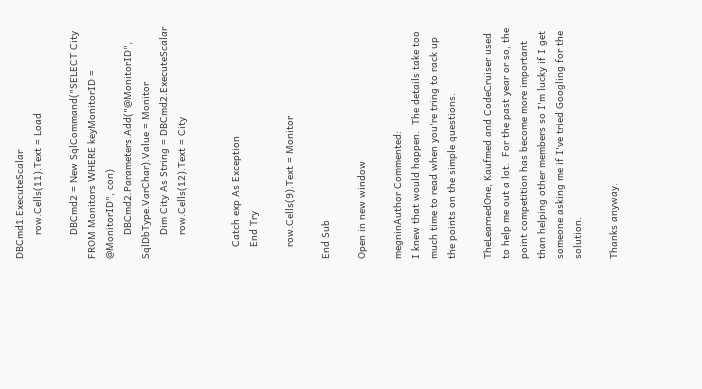DBCmd1.ExecuteScalar
        row.Cells(11).Text = Load

        DBCmd2 = New SqlCommand("SELECT City FROM Monitors WHERE keyMonitorID = @MonitorID", con)
        DBCmd2.Parameters.Add("@MonitorID", SqlDbType.VarChar).Value = Monitor
        Dim City As String = DBCmd2.ExecuteScalar
        row.Cells(12).Text = City


    Catch exp As Exception
    End Try

    row.Cells(9).Text = Monitor

End Sub

Open in new window

megninAuthor Commented:
I knew that would happen.  The details take too much time to read when you're tring to rack up the points on the simple questions.

TheLearnedOne, Kaufmed and CodeCruiser used to help me out a lot.  For the past year or so, the point competition has become more important than helping other members so I'm lucky if I get someone asking me if I've tried Googling for the solution.

Thanks anyway.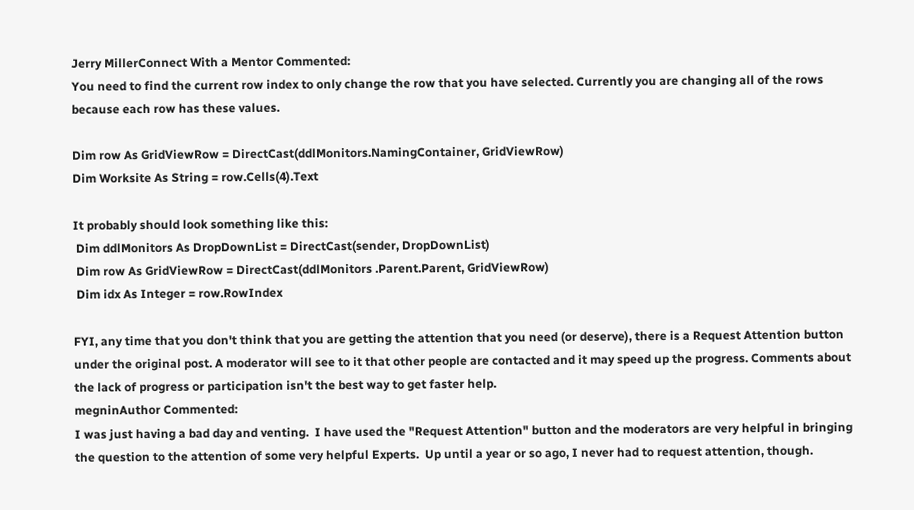Jerry MillerConnect With a Mentor Commented:
You need to find the current row index to only change the row that you have selected. Currently you are changing all of the rows because each row has these values.

Dim row As GridViewRow = DirectCast(ddlMonitors.NamingContainer, GridViewRow)
Dim Worksite As String = row.Cells(4).Text

It probably should look something like this:
 Dim ddlMonitors As DropDownList = DirectCast(sender, DropDownList)
 Dim row As GridViewRow = DirectCast(ddlMonitors .Parent.Parent, GridViewRow)
 Dim idx As Integer = row.RowIndex

FYI, any time that you don't think that you are getting the attention that you need (or deserve), there is a Request Attention button under the original post. A moderator will see to it that other people are contacted and it may speed up the progress. Comments about the lack of progress or participation isn't the best way to get faster help.
megninAuthor Commented:
I was just having a bad day and venting.  I have used the "Request Attention" button and the moderators are very helpful in bringing the question to the attention of some very helpful Experts.  Up until a year or so ago, I never had to request attention, though.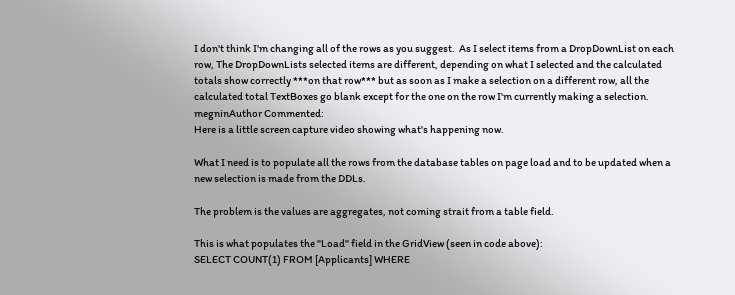I don't think I'm changing all of the rows as you suggest.  As I select items from a DropDownList on each row, The DropDownLists selected items are different, depending on what I selected and the calculated totals show correctly ***on that row*** but as soon as I make a selection on a different row, all the calculated total TextBoxes go blank except for the one on the row I'm currently making a selection.
megninAuthor Commented:
Here is a little screen capture video showing what's happening now.

What I need is to populate all the rows from the database tables on page load and to be updated when a new selection is made from the DDLs.

The problem is the values are aggregates, not coming strait from a table field.

This is what populates the "Load" field in the GridView (seen in code above):
SELECT COUNT(1) FROM [Applicants] WHERE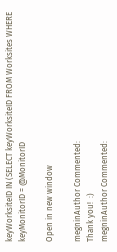keyWorksiteID IN (SELECT keyWorksiteID FROM Worksites WHERE keyMonitorID = @MonitorID

Open in new window

megninAuthor Commented:
Thank you!  :)
megninAuthor Commented: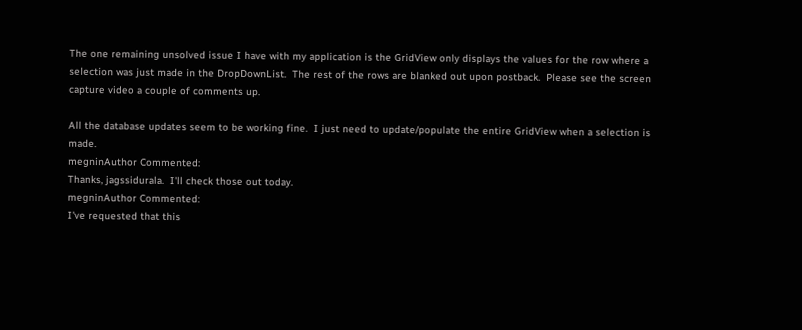The one remaining unsolved issue I have with my application is the GridView only displays the values for the row where a selection was just made in the DropDownList.  The rest of the rows are blanked out upon postback.  Please see the screen capture video a couple of comments up.

All the database updates seem to be working fine.  I just need to update/populate the entire GridView when a selection is made.
megninAuthor Commented:
Thanks, jagssidurala.  I'll check those out today.
megninAuthor Commented:
I've requested that this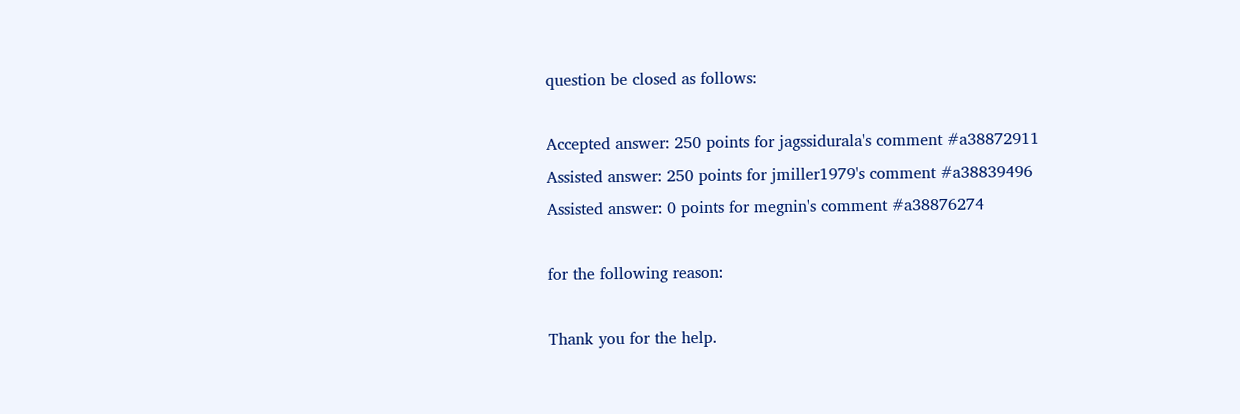question be closed as follows:

Accepted answer: 250 points for jagssidurala's comment #a38872911
Assisted answer: 250 points for jmiller1979's comment #a38839496
Assisted answer: 0 points for megnin's comment #a38876274

for the following reason:

Thank you for the help.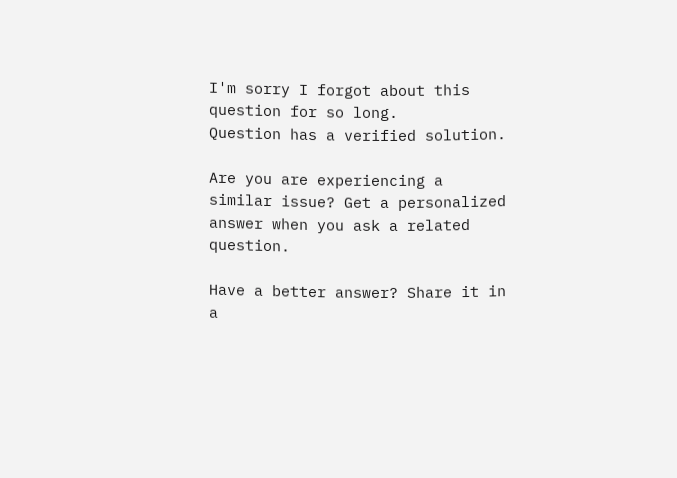I'm sorry I forgot about this question for so long.
Question has a verified solution.

Are you are experiencing a similar issue? Get a personalized answer when you ask a related question.

Have a better answer? Share it in a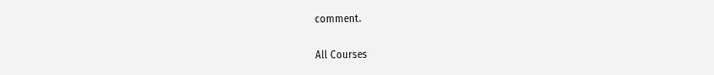comment.

All Courses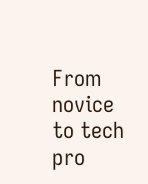From novice to tech pro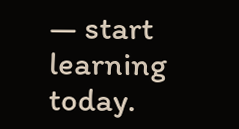— start learning today.